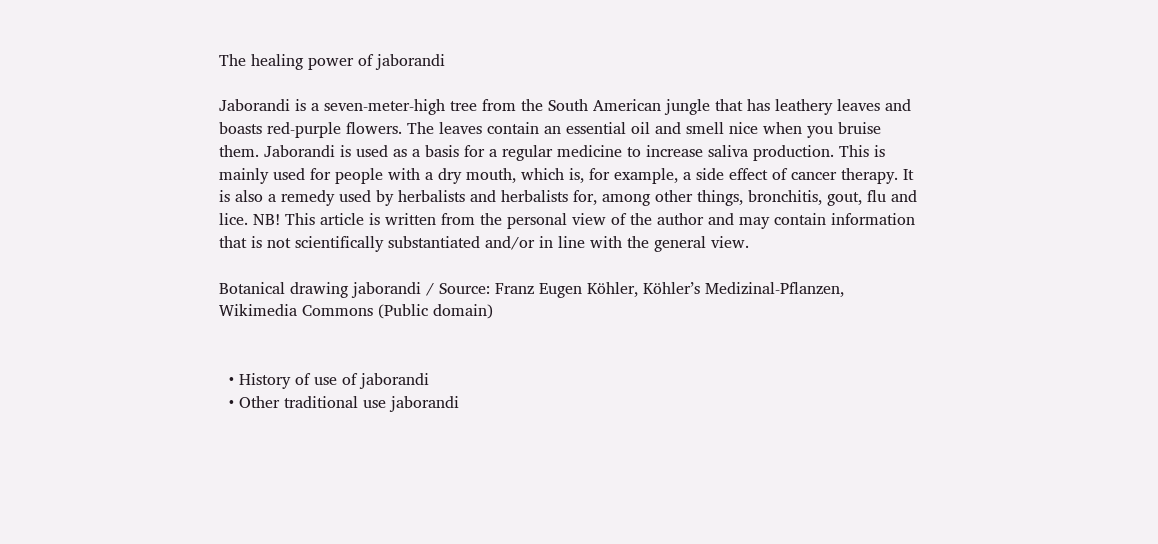The healing power of jaborandi

Jaborandi is a seven-meter-high tree from the South American jungle that has leathery leaves and boasts red-purple flowers. The leaves contain an essential oil and smell nice when you bruise them. Jaborandi is used as a basis for a regular medicine to increase saliva production. This is mainly used for people with a dry mouth, which is, for example, a side effect of cancer therapy. It is also a remedy used by herbalists and herbalists for, among other things, bronchitis, gout, flu and lice. NB! This article is written from the personal view of the author and may contain information that is not scientifically substantiated and/or in line with the general view.

Botanical drawing jaborandi / Source: Franz Eugen Köhler, Köhler’s Medizinal-Pflanzen, Wikimedia Commons (Public domain)


  • History of use of jaborandi
  • Other traditional use jaborandi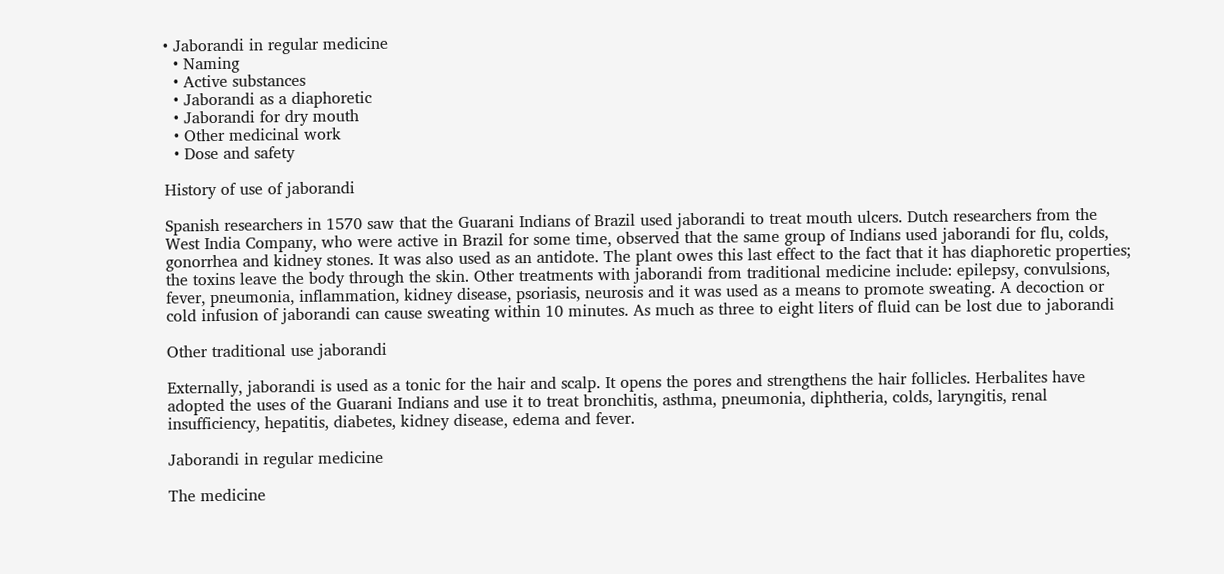• Jaborandi in regular medicine
  • Naming
  • Active substances
  • Jaborandi as a diaphoretic
  • Jaborandi for dry mouth
  • Other medicinal work
  • Dose and safety

History of use of jaborandi

Spanish researchers in 1570 saw that the Guarani Indians of Brazil used jaborandi to treat mouth ulcers. Dutch researchers from the West India Company, who were active in Brazil for some time, observed that the same group of Indians used jaborandi for flu, colds, gonorrhea and kidney stones. It was also used as an antidote. The plant owes this last effect to the fact that it has diaphoretic properties; the toxins leave the body through the skin. Other treatments with jaborandi from traditional medicine include: epilepsy, convulsions, fever, pneumonia, inflammation, kidney disease, psoriasis, neurosis and it was used as a means to promote sweating. A decoction or cold infusion of jaborandi can cause sweating within 10 minutes. As much as three to eight liters of fluid can be lost due to jaborandi

Other traditional use jaborandi

Externally, jaborandi is used as a tonic for the hair and scalp. It opens the pores and strengthens the hair follicles. Herbalites have adopted the uses of the Guarani Indians and use it to treat bronchitis, asthma, pneumonia, diphtheria, colds, laryngitis, renal insufficiency, hepatitis, diabetes, kidney disease, edema and fever.

Jaborandi in regular medicine

The medicine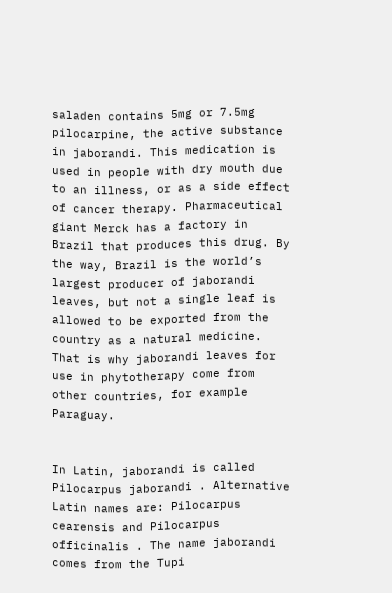saladen contains 5mg or 7.5mg pilocarpine, the active substance in jaborandi. This medication is used in people with dry mouth due to an illness, or as a side effect of cancer therapy. Pharmaceutical giant Merck has a factory in Brazil that produces this drug. By the way, Brazil is the world’s largest producer of jaborandi leaves, but not a single leaf is allowed to be exported from the country as a natural medicine. That is why jaborandi leaves for use in phytotherapy come from other countries, for example Paraguay.


In Latin, jaborandi is called Pilocarpus jaborandi . Alternative Latin names are: Pilocarpus cearensis and Pilocarpus officinalis . The name jaborandi comes from the Tupi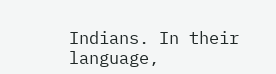Indians. In their language,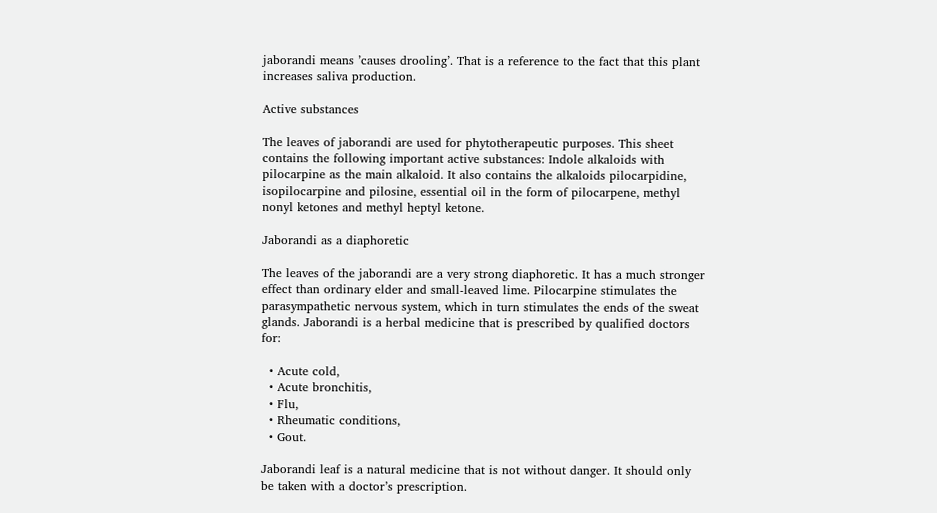jaborandi means ’causes drooling’. That is a reference to the fact that this plant increases saliva production.

Active substances

The leaves of jaborandi are used for phytotherapeutic purposes. This sheet contains the following important active substances: Indole alkaloids with pilocarpine as the main alkaloid. It also contains the alkaloids pilocarpidine, isopilocarpine and pilosine, essential oil in the form of pilocarpene, methyl nonyl ketones and methyl heptyl ketone.

Jaborandi as a diaphoretic

The leaves of the jaborandi are a very strong diaphoretic. It has a much stronger effect than ordinary elder and small-leaved lime. Pilocarpine stimulates the parasympathetic nervous system, which in turn stimulates the ends of the sweat glands. Jaborandi is a herbal medicine that is prescribed by qualified doctors for:

  • Acute cold,
  • Acute bronchitis,
  • Flu,
  • Rheumatic conditions,
  • Gout.

Jaborandi leaf is a natural medicine that is not without danger. It should only be taken with a doctor’s prescription.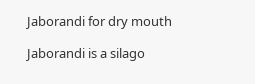Jaborandi for dry mouth

Jaborandi is a silago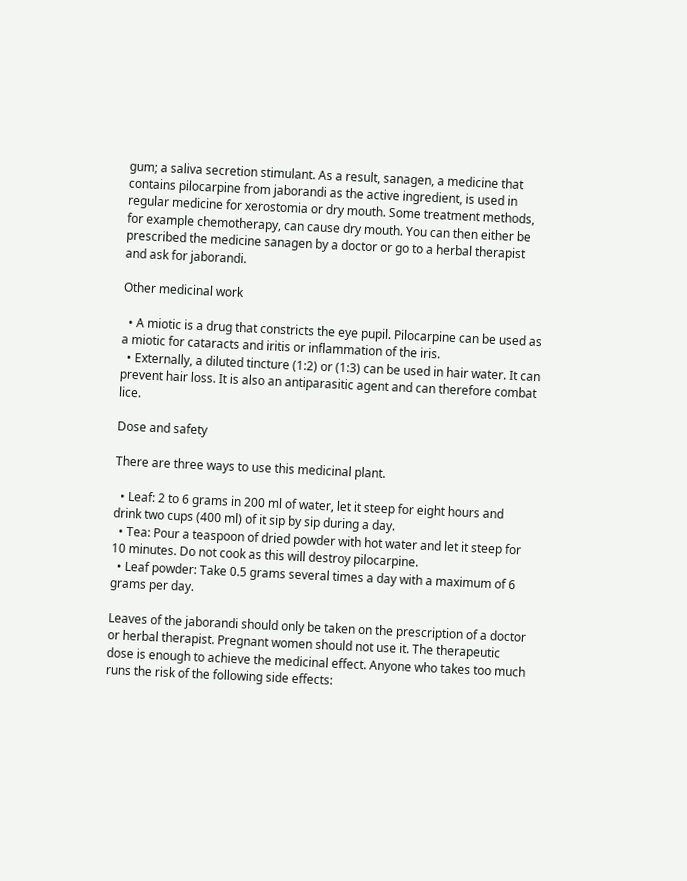gum; a saliva secretion stimulant. As a result, sanagen, a medicine that contains pilocarpine from jaborandi as the active ingredient, is used in regular medicine for xerostomia or dry mouth. Some treatment methods, for example chemotherapy, can cause dry mouth. You can then either be prescribed the medicine sanagen by a doctor or go to a herbal therapist and ask for jaborandi.

Other medicinal work

  • A miotic is a drug that constricts the eye pupil. Pilocarpine can be used as a miotic for cataracts and iritis or inflammation of the iris.
  • Externally, a diluted tincture (1:2) or (1:3) can be used in hair water. It can prevent hair loss. It is also an antiparasitic agent and can therefore combat lice.

Dose and safety

There are three ways to use this medicinal plant.

  • Leaf: 2 to 6 grams in 200 ml of water, let it steep for eight hours and drink two cups (400 ml) of it sip by sip during a day.
  • Tea: Pour a teaspoon of dried powder with hot water and let it steep for 10 minutes. Do not cook as this will destroy pilocarpine.
  • Leaf powder: Take 0.5 grams several times a day with a maximum of 6 grams per day.

Leaves of the jaborandi should only be taken on the prescription of a doctor or herbal therapist. Pregnant women should not use it. The therapeutic dose is enough to achieve the medicinal effect. Anyone who takes too much runs the risk of the following side effects: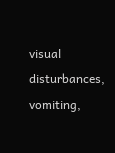visual disturbances, vomiting,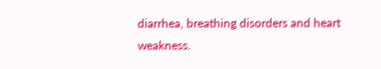diarrhea, breathing disorders and heart weakness.